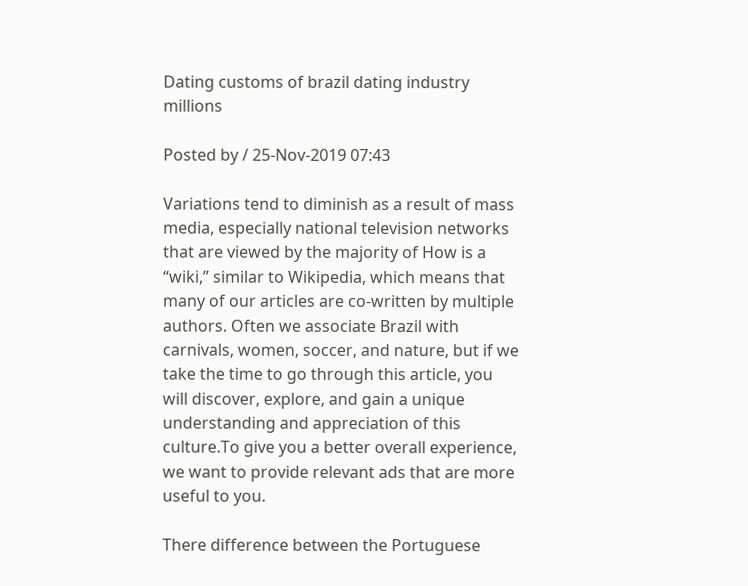Dating customs of brazil dating industry millions

Posted by / 25-Nov-2019 07:43

Variations tend to diminish as a result of mass media, especially national television networks that are viewed by the majority of How is a “wiki,” similar to Wikipedia, which means that many of our articles are co-written by multiple authors. Often we associate Brazil with carnivals, women, soccer, and nature, but if we take the time to go through this article, you will discover, explore, and gain a unique understanding and appreciation of this culture.To give you a better overall experience, we want to provide relevant ads that are more useful to you.

There difference between the Portuguese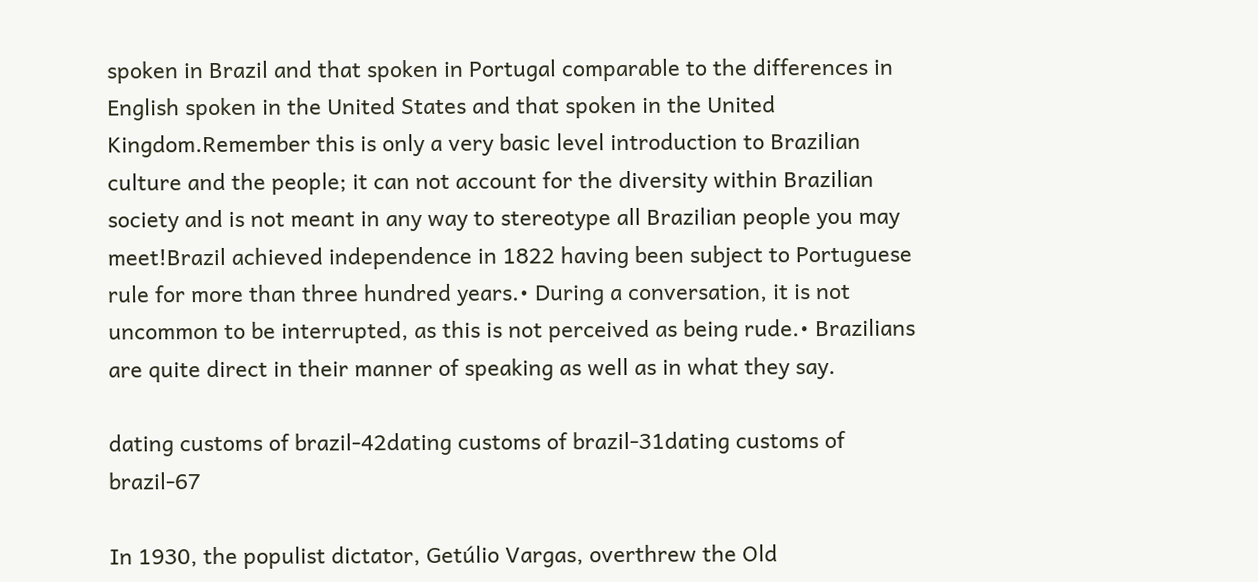spoken in Brazil and that spoken in Portugal comparable to the differences in English spoken in the United States and that spoken in the United Kingdom.Remember this is only a very basic level introduction to Brazilian culture and the people; it can not account for the diversity within Brazilian society and is not meant in any way to stereotype all Brazilian people you may meet!Brazil achieved independence in 1822 having been subject to Portuguese rule for more than three hundred years.• During a conversation, it is not uncommon to be interrupted, as this is not perceived as being rude.• Brazilians are quite direct in their manner of speaking as well as in what they say.

dating customs of brazil-42dating customs of brazil-31dating customs of brazil-67

In 1930, the populist dictator, Getúlio Vargas, overthrew the Old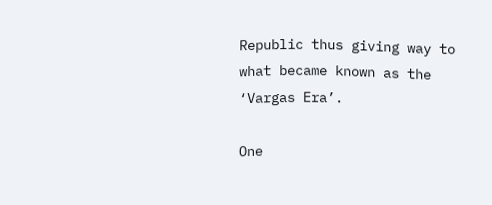Republic thus giving way to what became known as the ‘Vargas Era’.

One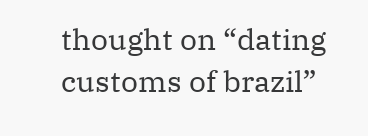thought on “dating customs of brazil”